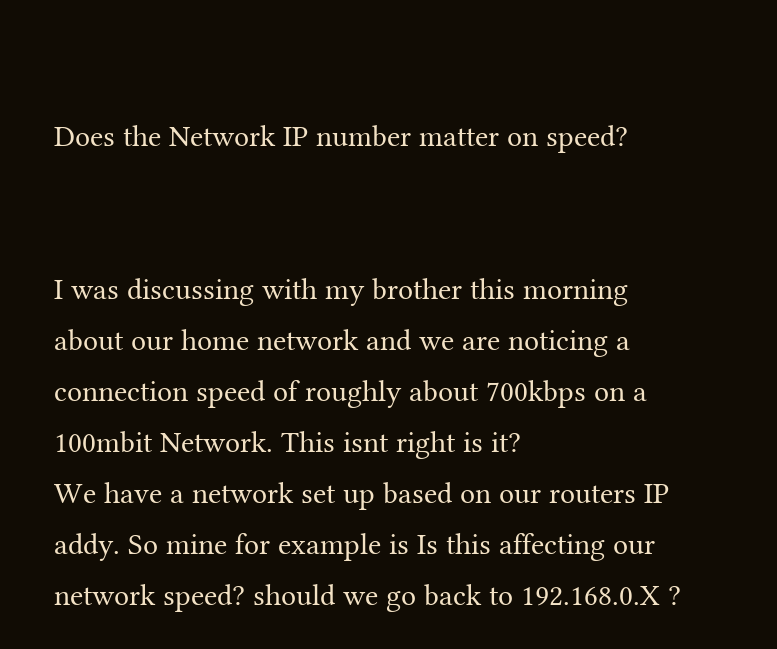Does the Network IP number matter on speed?


I was discussing with my brother this morning about our home network and we are noticing a connection speed of roughly about 700kbps on a 100mbit Network. This isnt right is it?
We have a network set up based on our routers IP addy. So mine for example is Is this affecting our network speed? should we go back to 192.168.0.X ?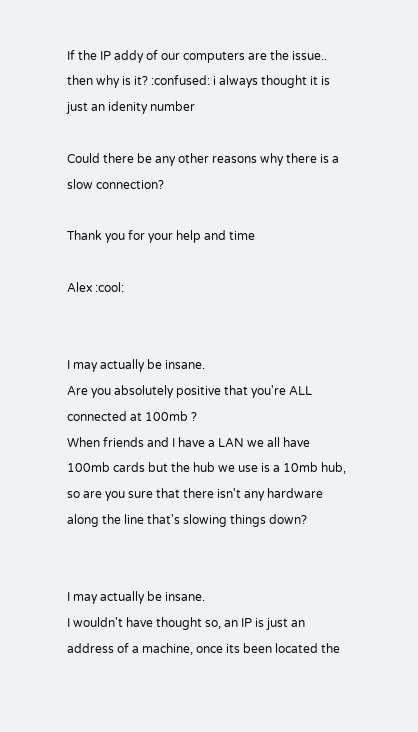If the IP addy of our computers are the issue.. then why is it? :confused: i always thought it is just an idenity number

Could there be any other reasons why there is a slow connection?

Thank you for your help and time

Alex :cool:


I may actually be insane.
Are you absolutely positive that you're ALL connected at 100mb ?
When friends and I have a LAN we all have 100mb cards but the hub we use is a 10mb hub, so are you sure that there isn't any hardware along the line that's slowing things down?


I may actually be insane.
I wouldn't have thought so, an IP is just an address of a machine, once its been located the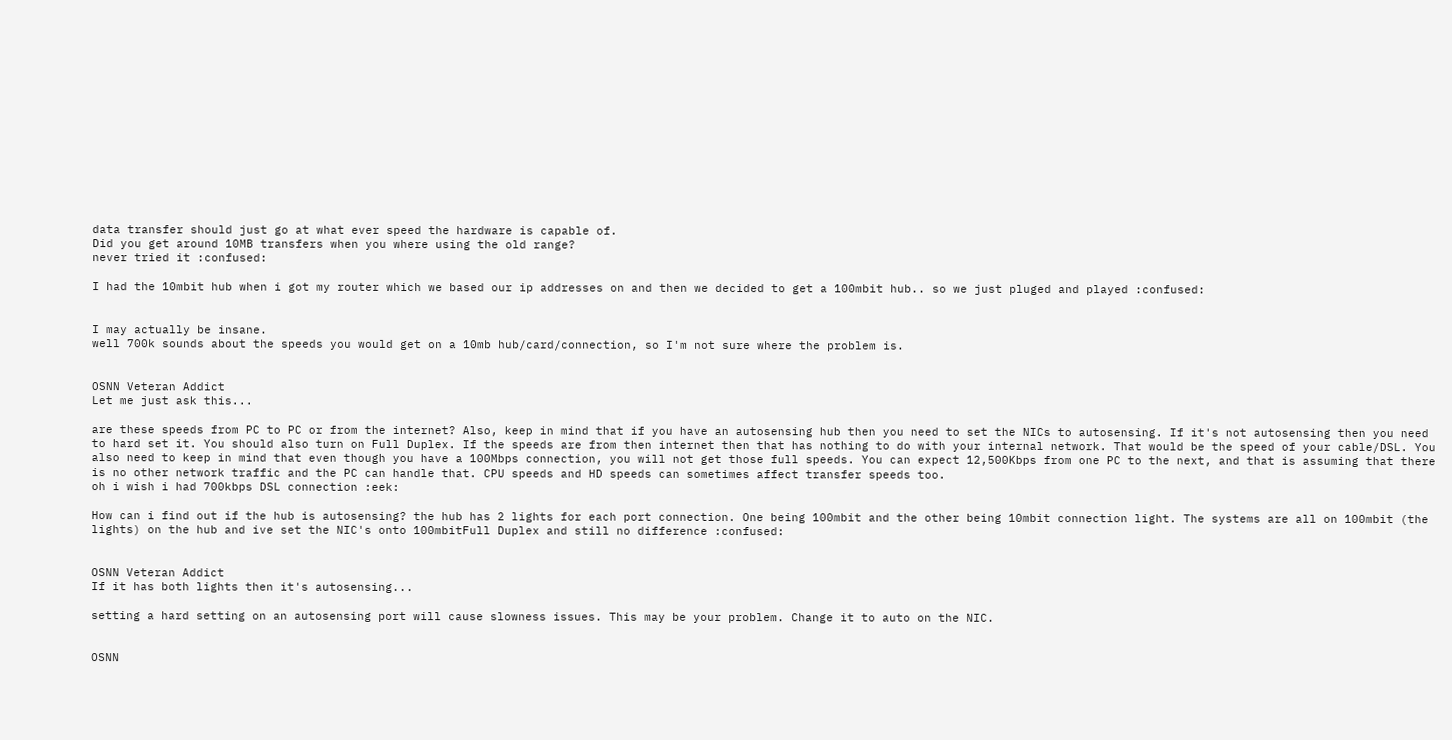data transfer should just go at what ever speed the hardware is capable of.
Did you get around 10MB transfers when you where using the old range?
never tried it :confused:

I had the 10mbit hub when i got my router which we based our ip addresses on and then we decided to get a 100mbit hub.. so we just pluged and played :confused:


I may actually be insane.
well 700k sounds about the speeds you would get on a 10mb hub/card/connection, so I'm not sure where the problem is.


OSNN Veteran Addict
Let me just ask this...

are these speeds from PC to PC or from the internet? Also, keep in mind that if you have an autosensing hub then you need to set the NICs to autosensing. If it's not autosensing then you need to hard set it. You should also turn on Full Duplex. If the speeds are from then internet then that has nothing to do with your internal network. That would be the speed of your cable/DSL. You also need to keep in mind that even though you have a 100Mbps connection, you will not get those full speeds. You can expect 12,500Kbps from one PC to the next, and that is assuming that there is no other network traffic and the PC can handle that. CPU speeds and HD speeds can sometimes affect transfer speeds too.
oh i wish i had 700kbps DSL connection :eek:

How can i find out if the hub is autosensing? the hub has 2 lights for each port connection. One being 100mbit and the other being 10mbit connection light. The systems are all on 100mbit (the lights) on the hub and ive set the NIC's onto 100mbitFull Duplex and still no difference :confused:


OSNN Veteran Addict
If it has both lights then it's autosensing...

setting a hard setting on an autosensing port will cause slowness issues. This may be your problem. Change it to auto on the NIC.


OSNN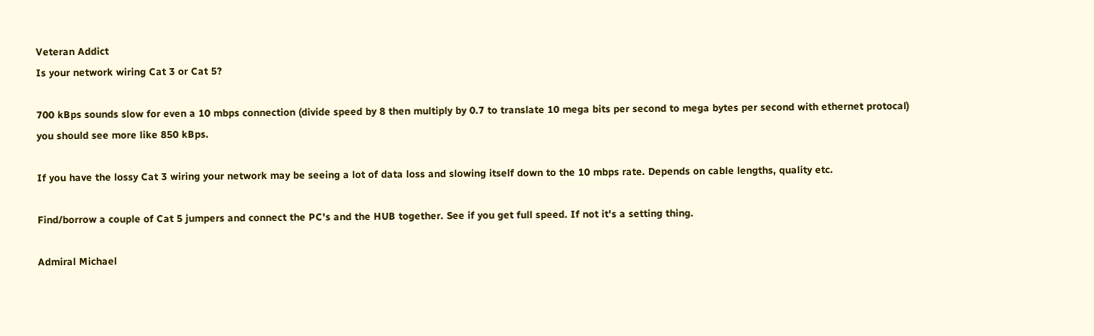Veteran Addict
Is your network wiring Cat 3 or Cat 5?

700 kBps sounds slow for even a 10 mbps connection (divide speed by 8 then multiply by 0.7 to translate 10 mega bits per second to mega bytes per second with ethernet protocal) you should see more like 850 kBps.

If you have the lossy Cat 3 wiring your network may be seeing a lot of data loss and slowing itself down to the 10 mbps rate. Depends on cable lengths, quality etc.

Find/borrow a couple of Cat 5 jumpers and connect the PC's and the HUB together. See if you get full speed. If not it's a setting thing.

Admiral Michael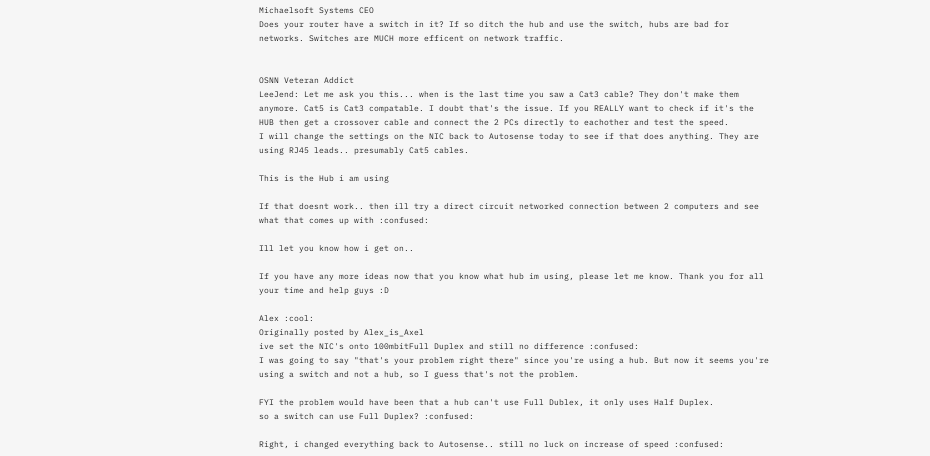Michaelsoft Systems CEO
Does your router have a switch in it? If so ditch the hub and use the switch, hubs are bad for networks. Switches are MUCH more efficent on network traffic.


OSNN Veteran Addict
LeeJend: Let me ask you this... when is the last time you saw a Cat3 cable? They don't make them anymore. Cat5 is Cat3 compatable. I doubt that's the issue. If you REALLY want to check if it's the HUB then get a crossover cable and connect the 2 PCs directly to eachother and test the speed.
I will change the settings on the NIC back to Autosense today to see if that does anything. They are using RJ45 leads.. presumably Cat5 cables.

This is the Hub i am using

If that doesnt work.. then ill try a direct circuit networked connection between 2 computers and see what that comes up with :confused:

Ill let you know how i get on..

If you have any more ideas now that you know what hub im using, please let me know. Thank you for all your time and help guys :D

Alex :cool:
Originally posted by Alex_is_Axel
ive set the NIC's onto 100mbitFull Duplex and still no difference :confused:
I was going to say "that's your problem right there" since you're using a hub. But now it seems you're using a switch and not a hub, so I guess that's not the problem.

FYI the problem would have been that a hub can't use Full Dublex, it only uses Half Duplex.
so a switch can use Full Duplex? :confused:

Right, i changed everything back to Autosense.. still no luck on increase of speed :confused: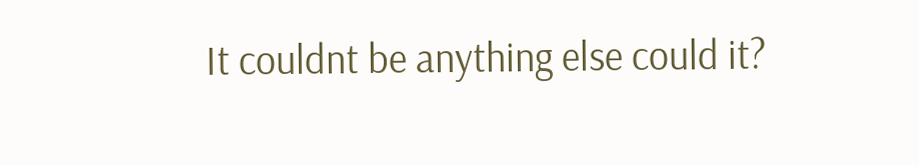It couldnt be anything else could it?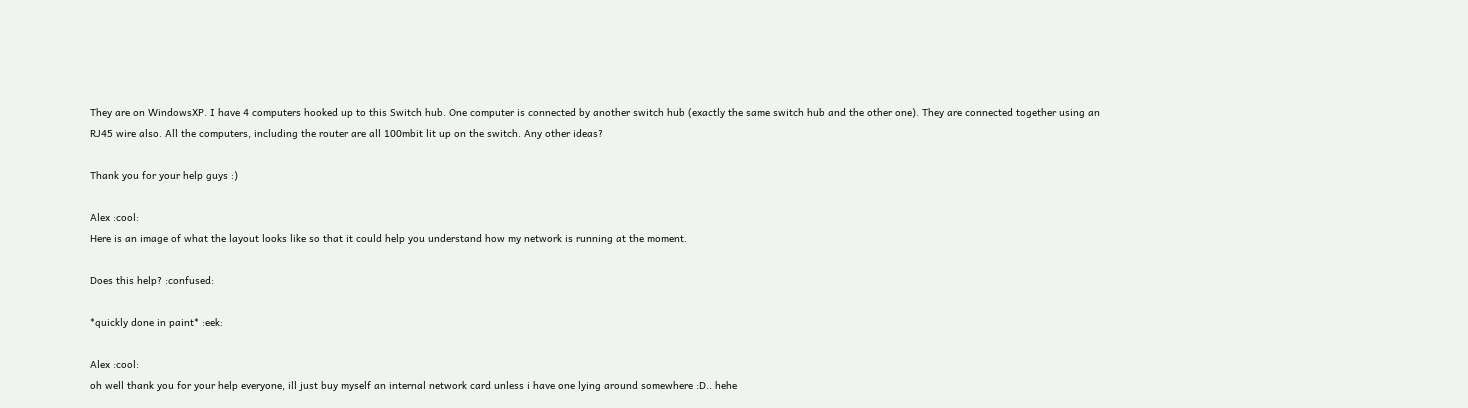They are on WindowsXP. I have 4 computers hooked up to this Switch hub. One computer is connected by another switch hub (exactly the same switch hub and the other one). They are connected together using an RJ45 wire also. All the computers, including the router are all 100mbit lit up on the switch. Any other ideas?

Thank you for your help guys :)

Alex :cool:
Here is an image of what the layout looks like so that it could help you understand how my network is running at the moment.

Does this help? :confused:

*quickly done in paint* :eek:

Alex :cool:
oh well thank you for your help everyone, ill just buy myself an internal network card unless i have one lying around somewhere :D.. hehe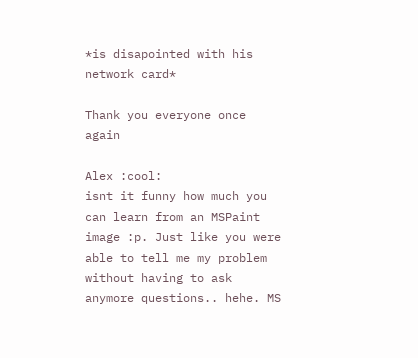*is disapointed with his network card*

Thank you everyone once again

Alex :cool:
isnt it funny how much you can learn from an MSPaint image :p. Just like you were able to tell me my problem without having to ask anymore questions.. hehe. MS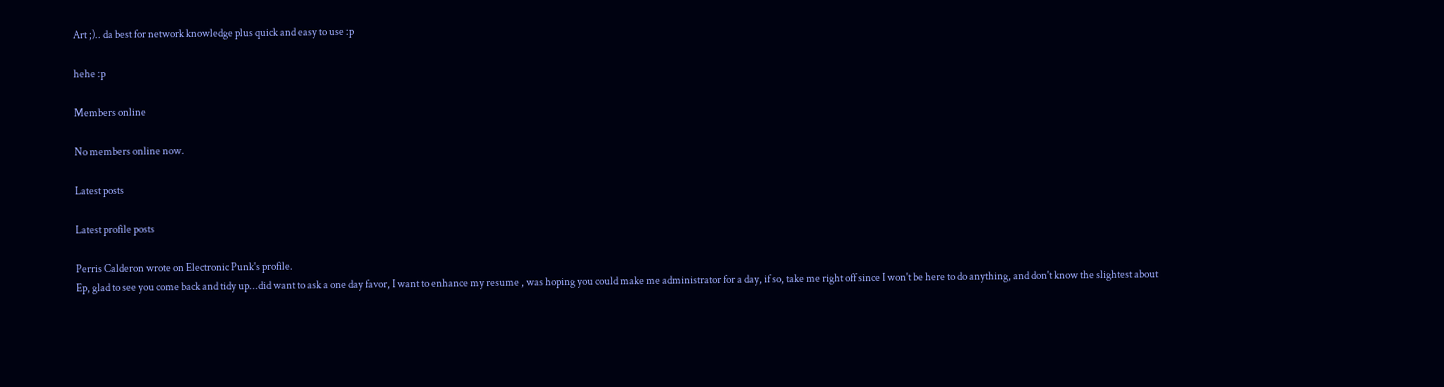Art ;).. da best for network knowledge plus quick and easy to use :p

hehe :p

Members online

No members online now.

Latest posts

Latest profile posts

Perris Calderon wrote on Electronic Punk's profile.
Ep, glad to see you come back and tidy up...did want to ask a one day favor, I want to enhance my resume , was hoping you could make me administrator for a day, if so, take me right off since I won't be here to do anything, and don't know the slightest about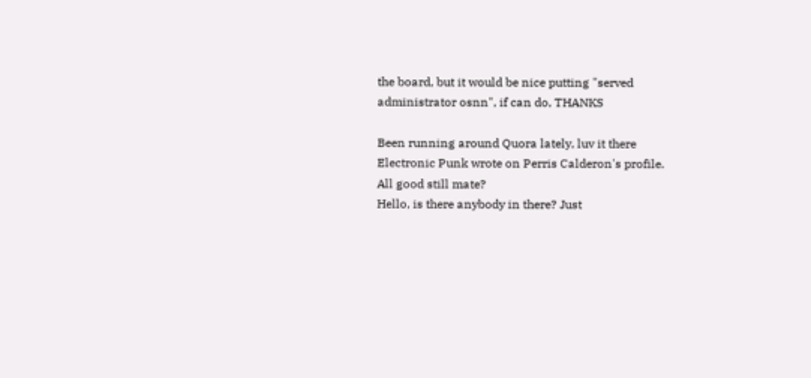the board, but it would be nice putting "served administrator osnn", if can do, THANKS

Been running around Quora lately, luv it there
Electronic Punk wrote on Perris Calderon's profile.
All good still mate?
Hello, is there anybody in there? Just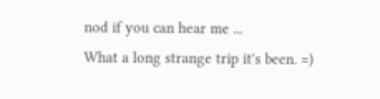nod if you can hear me ...
What a long strange trip it's been. =)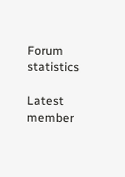Forum statistics

Latest member